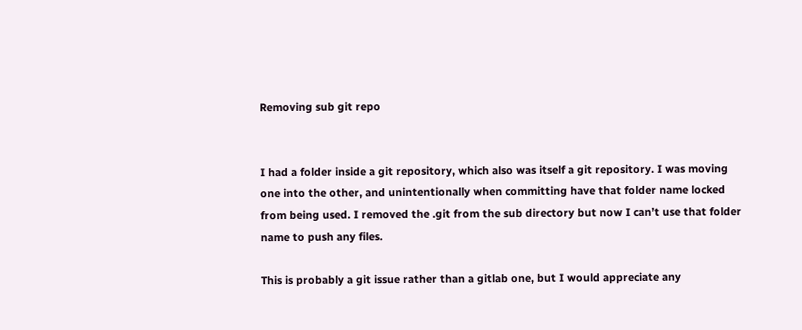Removing sub git repo


I had a folder inside a git repository, which also was itself a git repository. I was moving one into the other, and unintentionally when committing have that folder name locked from being used. I removed the .git from the sub directory but now I can’t use that folder name to push any files.

This is probably a git issue rather than a gitlab one, but I would appreciate any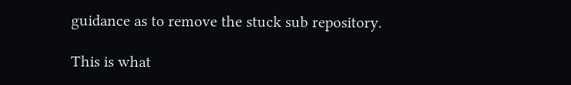guidance as to remove the stuck sub repository.

This is what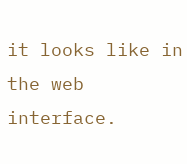it looks like in the web interface.